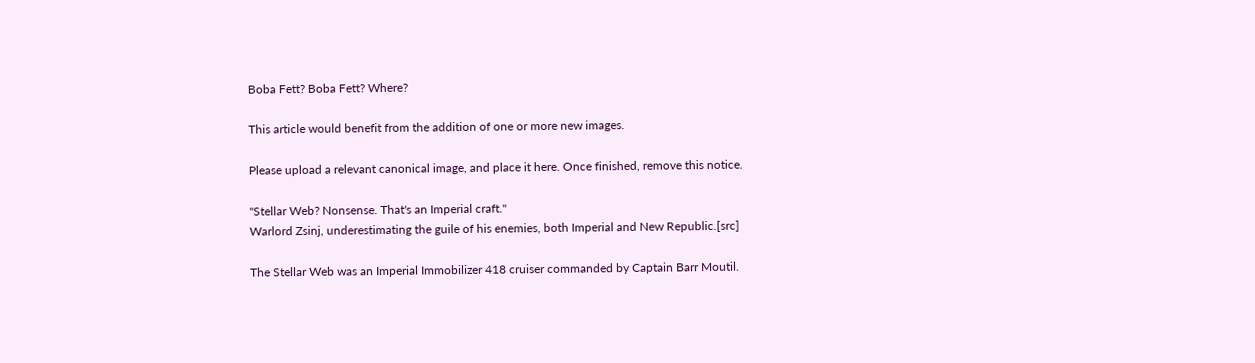Boba Fett? Boba Fett? Where?

This article would benefit from the addition of one or more new images.

Please upload a relevant canonical image, and place it here. Once finished, remove this notice.

"Stellar Web? Nonsense. That's an Imperial craft."
Warlord Zsinj, underestimating the guile of his enemies, both Imperial and New Republic.[src]

The Stellar Web was an Imperial Immobilizer 418 cruiser commanded by Captain Barr Moutil.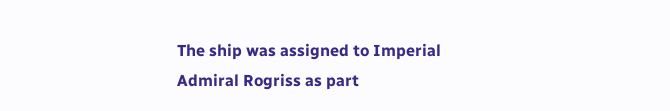The ship was assigned to Imperial Admiral Rogriss as part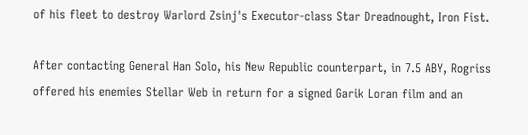of his fleet to destroy Warlord Zsinj's Executor-class Star Dreadnought, Iron Fist.

After contacting General Han Solo, his New Republic counterpart, in 7.5 ABY, Rogriss offered his enemies Stellar Web in return for a signed Garik Loran film and an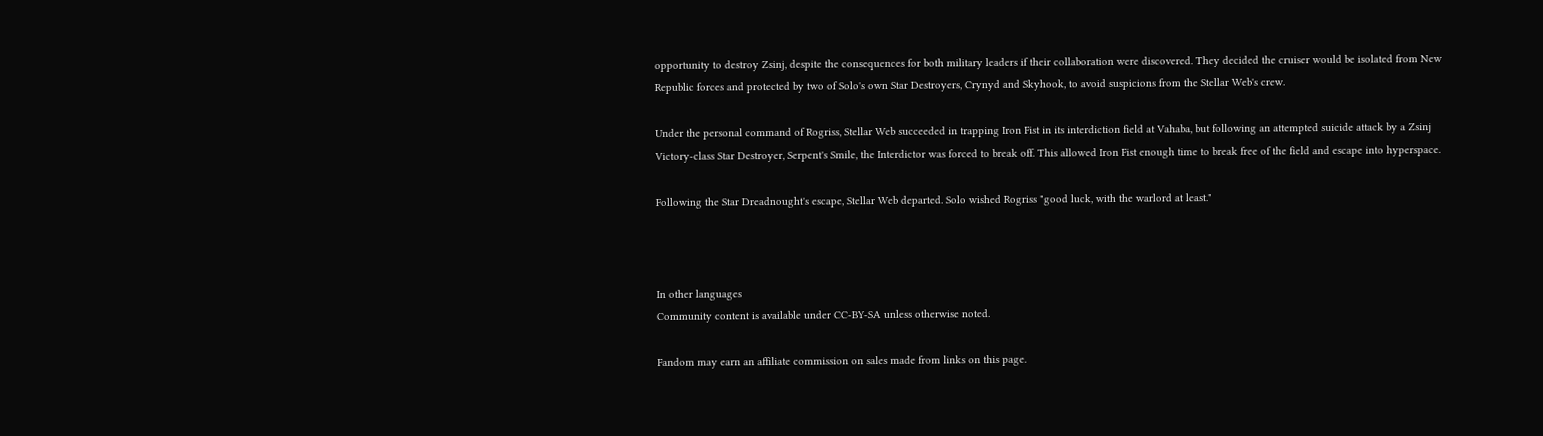opportunity to destroy Zsinj, despite the consequences for both military leaders if their collaboration were discovered. They decided the cruiser would be isolated from New Republic forces and protected by two of Solo's own Star Destroyers, Crynyd and Skyhook, to avoid suspicions from the Stellar Web's crew.

Under the personal command of Rogriss, Stellar Web succeeded in trapping Iron Fist in its interdiction field at Vahaba, but following an attempted suicide attack by a Zsinj Victory-class Star Destroyer, Serpent's Smile, the Interdictor was forced to break off. This allowed Iron Fist enough time to break free of the field and escape into hyperspace.

Following the Star Dreadnought's escape, Stellar Web departed. Solo wished Rogriss "good luck, with the warlord at least."



In other languages
Community content is available under CC-BY-SA unless otherwise noted.

Fandom may earn an affiliate commission on sales made from links on this page.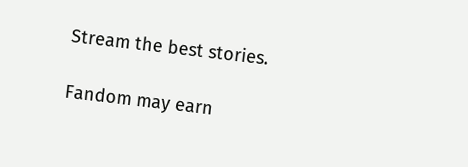Stream the best stories.

Fandom may earn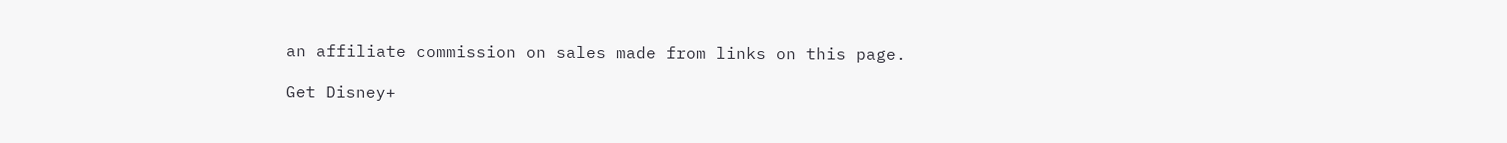an affiliate commission on sales made from links on this page.

Get Disney+